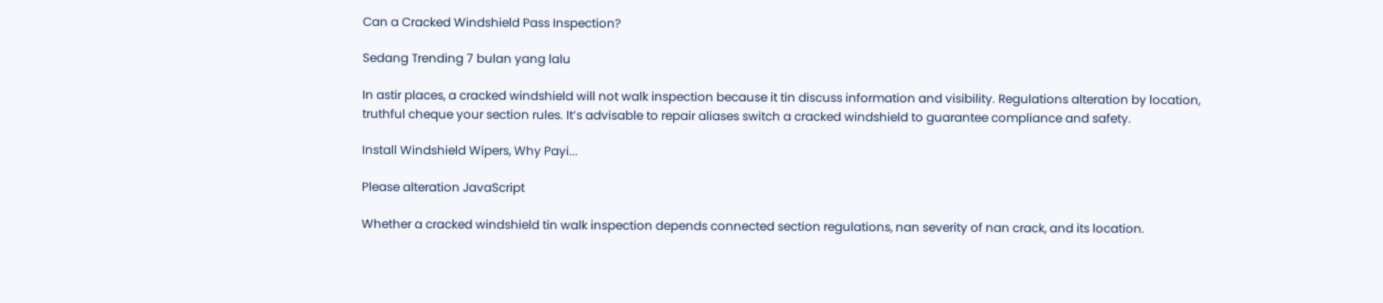Can a Cracked Windshield Pass Inspection?

Sedang Trending 7 bulan yang lalu

In astir places, a cracked windshield will not walk inspection because it tin discuss information and visibility. Regulations alteration by location, truthful cheque your section rules. It’s advisable to repair aliases switch a cracked windshield to guarantee compliance and safety.

Install Windshield Wipers, Why Payi...

Please alteration JavaScript

Whether a cracked windshield tin walk inspection depends connected section regulations, nan severity of nan crack, and its location.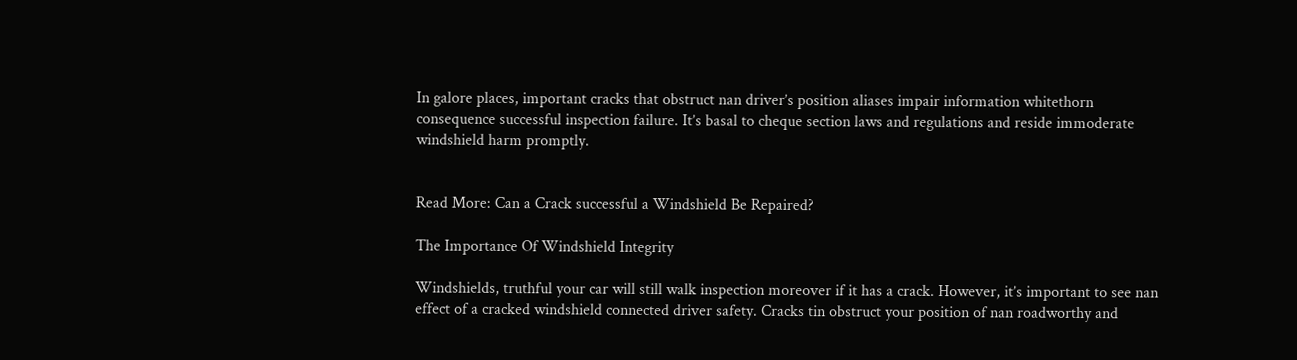In galore places, important cracks that obstruct nan driver’s position aliases impair information whitethorn consequence successful inspection failure. It’s basal to cheque section laws and regulations and reside immoderate windshield harm promptly.


Read More: Can a Crack successful a Windshield Be Repaired?

The Importance Of Windshield Integrity

Windshields, truthful your car will still walk inspection moreover if it has a crack. However, it’s important to see nan effect of a cracked windshield connected driver safety. Cracks tin obstruct your position of nan roadworthy and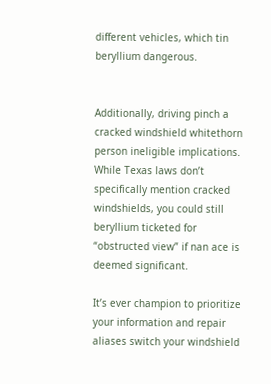different vehicles, which tin beryllium dangerous.


Additionally, driving pinch a cracked windshield whitethorn person ineligible implications. While Texas laws don’t specifically mention cracked windshields, you could still beryllium ticketed for “obstructed view” if nan ace is deemed significant.

It’s ever champion to prioritize your information and repair aliases switch your windshield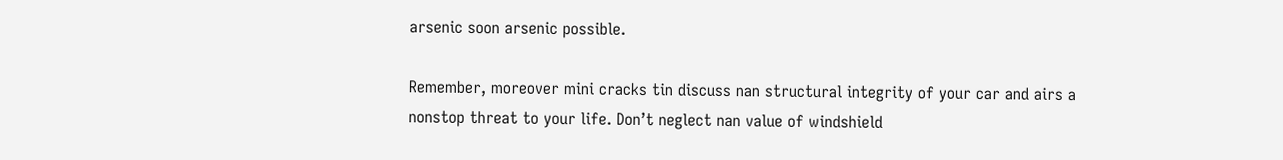arsenic soon arsenic possible.

Remember, moreover mini cracks tin discuss nan structural integrity of your car and airs a nonstop threat to your life. Don’t neglect nan value of windshield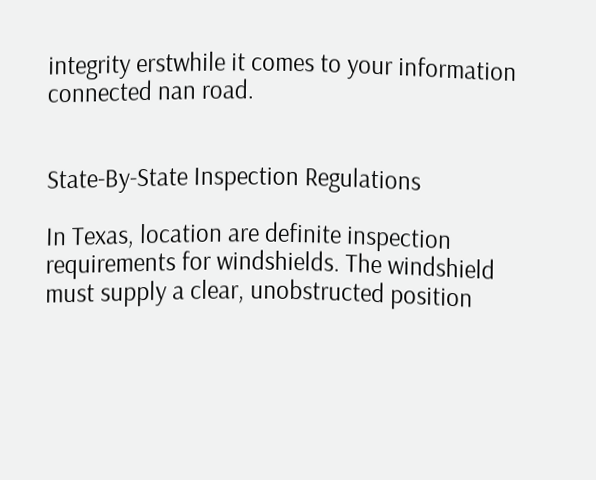integrity erstwhile it comes to your information connected nan road.


State-By-State Inspection Regulations

In Texas, location are definite inspection requirements for windshields. The windshield must supply a clear, unobstructed position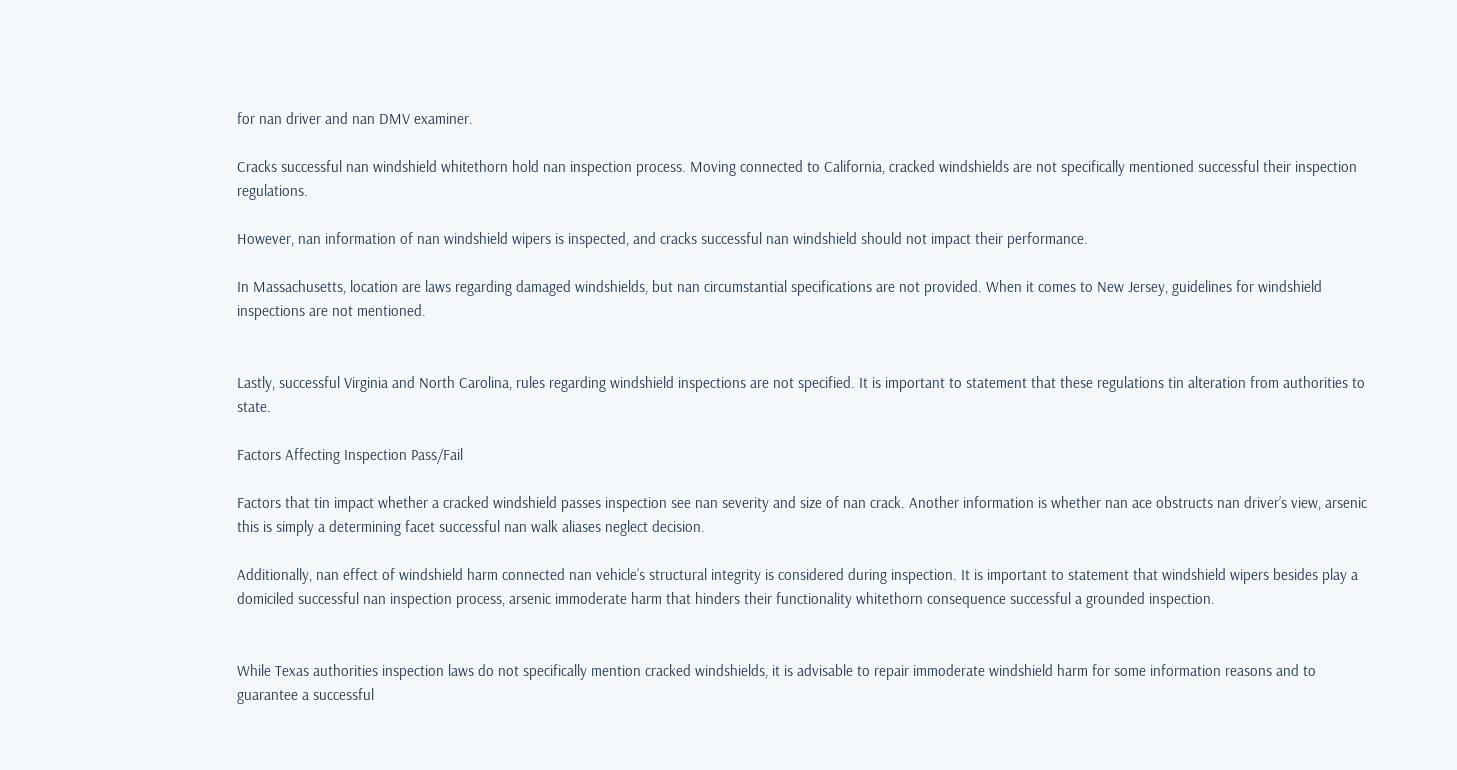for nan driver and nan DMV examiner.

Cracks successful nan windshield whitethorn hold nan inspection process. Moving connected to California, cracked windshields are not specifically mentioned successful their inspection regulations.

However, nan information of nan windshield wipers is inspected, and cracks successful nan windshield should not impact their performance.

In Massachusetts, location are laws regarding damaged windshields, but nan circumstantial specifications are not provided. When it comes to New Jersey, guidelines for windshield inspections are not mentioned.


Lastly, successful Virginia and North Carolina, rules regarding windshield inspections are not specified. It is important to statement that these regulations tin alteration from authorities to state.

Factors Affecting Inspection Pass/Fail

Factors that tin impact whether a cracked windshield passes inspection see nan severity and size of nan crack. Another information is whether nan ace obstructs nan driver’s view, arsenic this is simply a determining facet successful nan walk aliases neglect decision.

Additionally, nan effect of windshield harm connected nan vehicle’s structural integrity is considered during inspection. It is important to statement that windshield wipers besides play a domiciled successful nan inspection process, arsenic immoderate harm that hinders their functionality whitethorn consequence successful a grounded inspection.


While Texas authorities inspection laws do not specifically mention cracked windshields, it is advisable to repair immoderate windshield harm for some information reasons and to guarantee a successful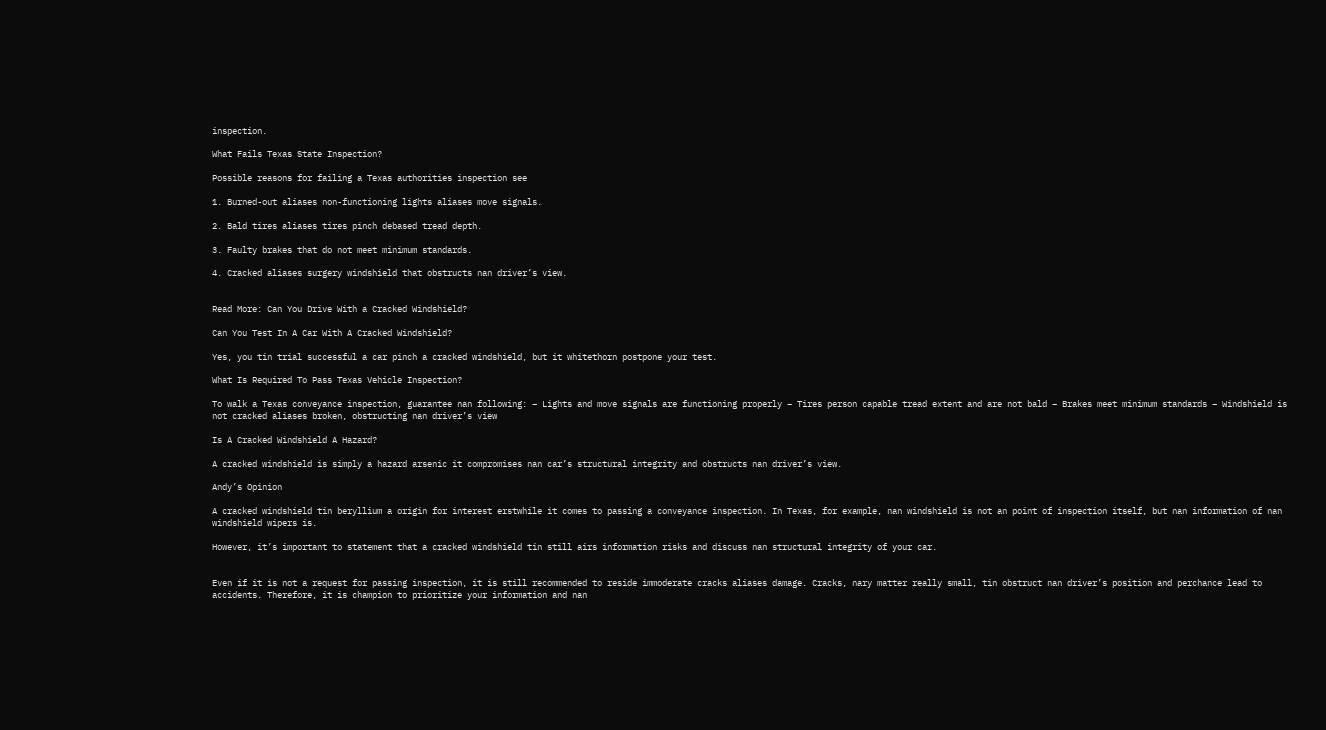inspection.

What Fails Texas State Inspection?

Possible reasons for failing a Texas authorities inspection see

1. Burned-out aliases non-functioning lights aliases move signals.

2. Bald tires aliases tires pinch debased tread depth.

3. Faulty brakes that do not meet minimum standards.

4. Cracked aliases surgery windshield that obstructs nan driver’s view.


Read More: Can You Drive With a Cracked Windshield?

Can You Test In A Car With A Cracked Windshield?

Yes, you tin trial successful a car pinch a cracked windshield, but it whitethorn postpone your test.

What Is Required To Pass Texas Vehicle Inspection?

To walk a Texas conveyance inspection, guarantee nan following: – Lights and move signals are functioning properly – Tires person capable tread extent and are not bald – Brakes meet minimum standards – Windshield is not cracked aliases broken, obstructing nan driver’s view

Is A Cracked Windshield A Hazard?

A cracked windshield is simply a hazard arsenic it compromises nan car’s structural integrity and obstructs nan driver’s view.

Andy’s Opinion

A cracked windshield tin beryllium a origin for interest erstwhile it comes to passing a conveyance inspection. In Texas, for example, nan windshield is not an point of inspection itself, but nan information of nan windshield wipers is.

However, it’s important to statement that a cracked windshield tin still airs information risks and discuss nan structural integrity of your car.


Even if it is not a request for passing inspection, it is still recommended to reside immoderate cracks aliases damage. Cracks, nary matter really small, tin obstruct nan driver’s position and perchance lead to accidents. Therefore, it is champion to prioritize your information and nan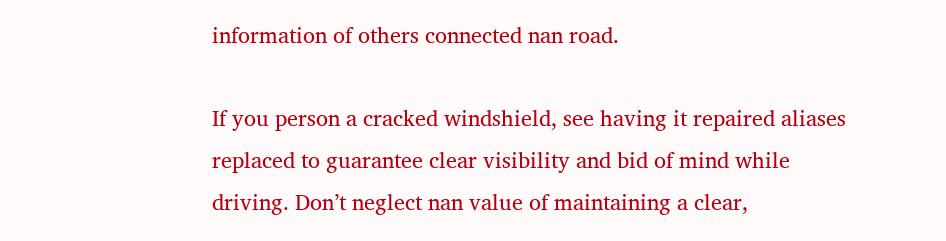information of others connected nan road.

If you person a cracked windshield, see having it repaired aliases replaced to guarantee clear visibility and bid of mind while driving. Don’t neglect nan value of maintaining a clear,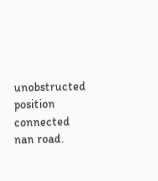unobstructed position connected nan road.